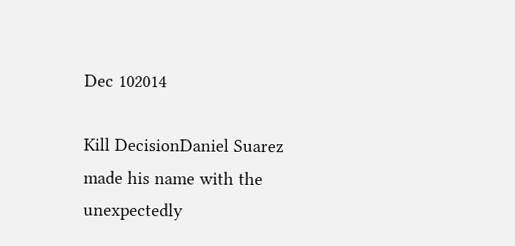Dec 102014

Kill DecisionDaniel Suarez made his name with the unexpectedly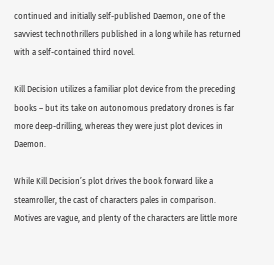continued and initially self-published Daemon, one of the savviest technothrillers published in a long while has returned with a self-contained third novel.

Kill Decision utilizes a familiar plot device from the preceding books – but its take on autonomous predatory drones is far more deep-drilling, whereas they were just plot devices in Daemon.

While Kill Decision’s plot drives the book forward like a steamroller, the cast of characters pales in comparison. Motives are vague, and plenty of the characters are little more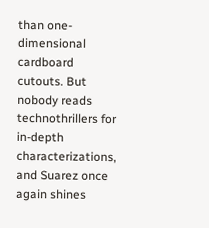than one-dimensional cardboard cutouts. But nobody reads technothrillers for in-depth characterizations, and Suarez once again shines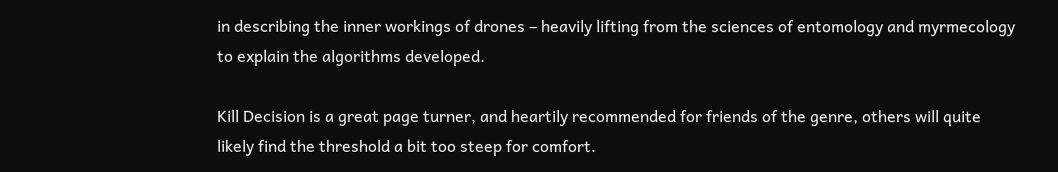in describing the inner workings of drones – heavily lifting from the sciences of entomology and myrmecology to explain the algorithms developed.

Kill Decision is a great page turner, and heartily recommended for friends of the genre, others will quite likely find the threshold a bit too steep for comfort.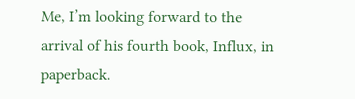Me, I’m looking forward to the arrival of his fourth book, Influx, in paperback.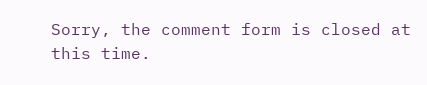Sorry, the comment form is closed at this time.